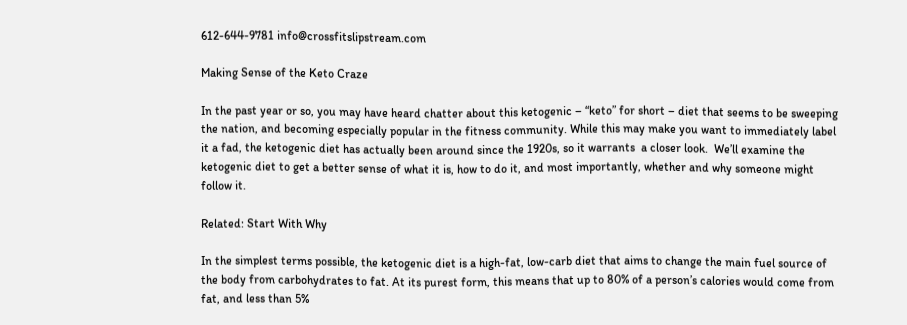612-644-9781 info@crossfitslipstream.com

Making Sense of the Keto Craze

In the past year or so, you may have heard chatter about this ketogenic – “keto” for short – diet that seems to be sweeping the nation, and becoming especially popular in the fitness community. While this may make you want to immediately label it a fad, the ketogenic diet has actually been around since the 1920s, so it warrants  a closer look.  We’ll examine the ketogenic diet to get a better sense of what it is, how to do it, and most importantly, whether and why someone might follow it.

Related: Start With Why

In the simplest terms possible, the ketogenic diet is a high-fat, low-carb diet that aims to change the main fuel source of the body from carbohydrates to fat. At its purest form, this means that up to 80% of a person’s calories would come from fat, and less than 5%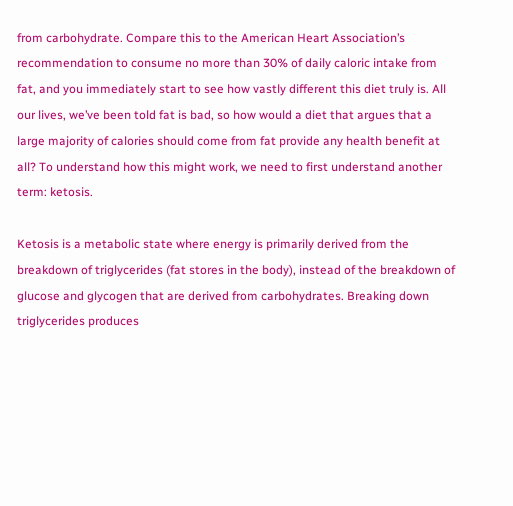from carbohydrate. Compare this to the American Heart Association’s recommendation to consume no more than 30% of daily caloric intake from fat, and you immediately start to see how vastly different this diet truly is. All our lives, we’ve been told fat is bad, so how would a diet that argues that a large majority of calories should come from fat provide any health benefit at all? To understand how this might work, we need to first understand another term: ketosis.

Ketosis is a metabolic state where energy is primarily derived from the breakdown of triglycerides (fat stores in the body), instead of the breakdown of glucose and glycogen that are derived from carbohydrates. Breaking down triglycerides produces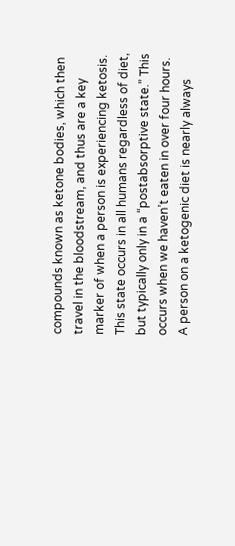compounds known as ketone bodies, which then travel in the bloodstream, and thus are a key marker of when a person is experiencing ketosis. This state occurs in all humans regardless of diet, but typically only in a “postabsorptive state.” This occurs when we haven’t eaten in over four hours.  A person on a ketogenic diet is nearly always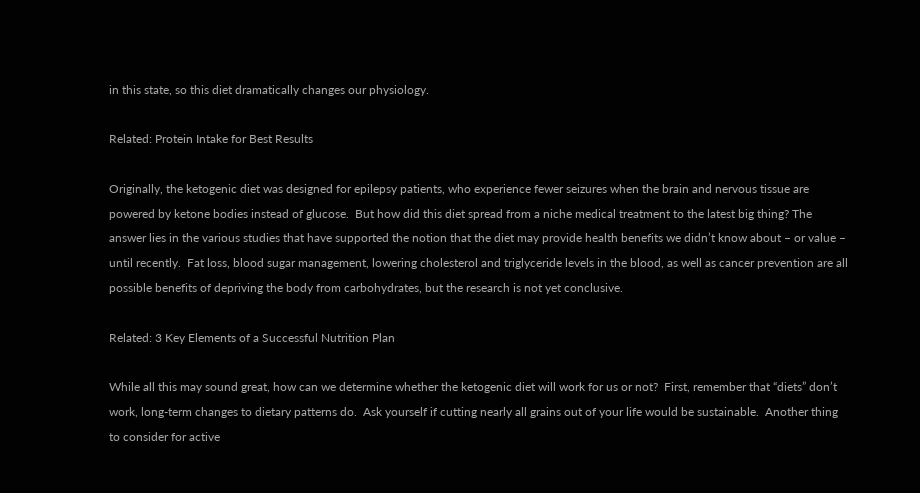in this state, so this diet dramatically changes our physiology.

Related: Protein Intake for Best Results

Originally, the ketogenic diet was designed for epilepsy patients, who experience fewer seizures when the brain and nervous tissue are powered by ketone bodies instead of glucose.  But how did this diet spread from a niche medical treatment to the latest big thing? The answer lies in the various studies that have supported the notion that the diet may provide health benefits we didn’t know about – or value – until recently.  Fat loss, blood sugar management, lowering cholesterol and triglyceride levels in the blood, as well as cancer prevention are all possible benefits of depriving the body from carbohydrates, but the research is not yet conclusive.

Related: 3 Key Elements of a Successful Nutrition Plan

While all this may sound great, how can we determine whether the ketogenic diet will work for us or not?  First, remember that “diets” don’t work, long-term changes to dietary patterns do.  Ask yourself if cutting nearly all grains out of your life would be sustainable.  Another thing to consider for active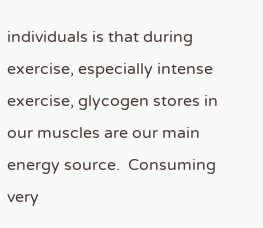individuals is that during exercise, especially intense exercise, glycogen stores in our muscles are our main energy source.  Consuming very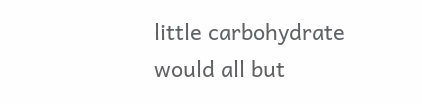little carbohydrate would all but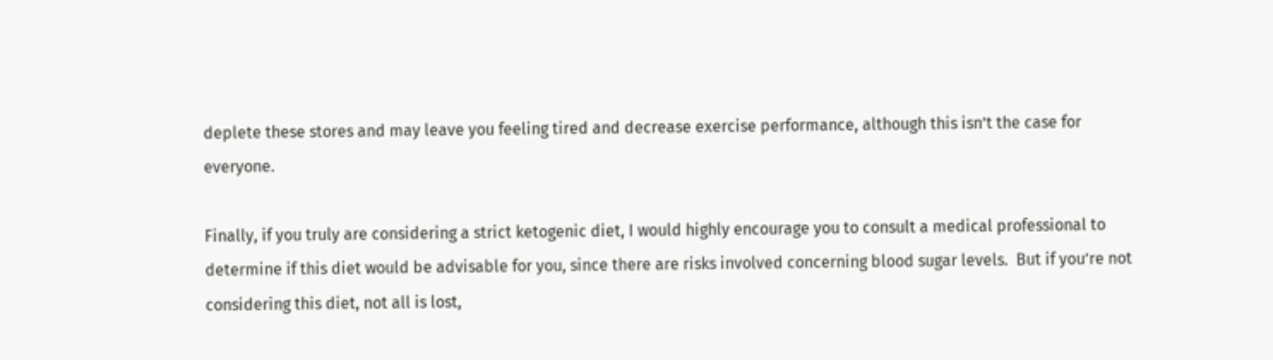deplete these stores and may leave you feeling tired and decrease exercise performance, although this isn’t the case for everyone.

Finally, if you truly are considering a strict ketogenic diet, I would highly encourage you to consult a medical professional to determine if this diet would be advisable for you, since there are risks involved concerning blood sugar levels.  But if you’re not considering this diet, not all is lost,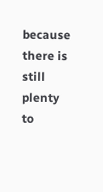because there is still plenty to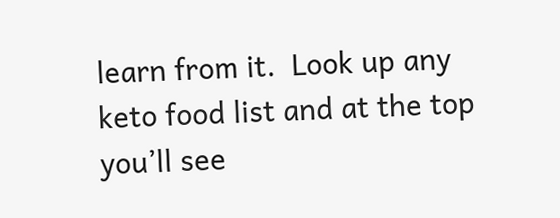learn from it.  Look up any keto food list and at the top you’ll see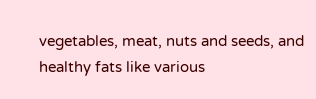vegetables, meat, nuts and seeds, and healthy fats like various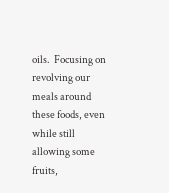oils.  Focusing on revolving our meals around these foods, even while still allowing some fruits,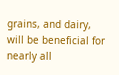grains, and dairy, will be beneficial for nearly all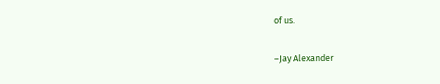of us.

–Jay Alexander